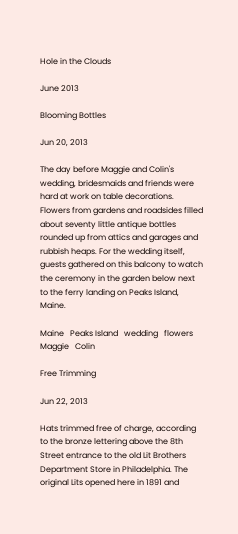Hole in the Clouds

June 2013

Blooming Bottles

Jun 20, 2013

The day before Maggie and Colin's wedding, bridesmaids and friends were hard at work on table decorations. Flowers from gardens and roadsides filled about seventy little antique bottles rounded up from attics and garages and rubbish heaps. For the wedding itself, guests gathered on this balcony to watch the ceremony in the garden below next to the ferry landing on Peaks Island, Maine.

Maine   Peaks Island   wedding   flowers   Maggie   Colin

Free Trimming

Jun 22, 2013

Hats trimmed free of charge, according to the bronze lettering above the 8th Street entrance to the old Lit Brothers Department Store in Philadelphia. The original Lits opened here in 1891 and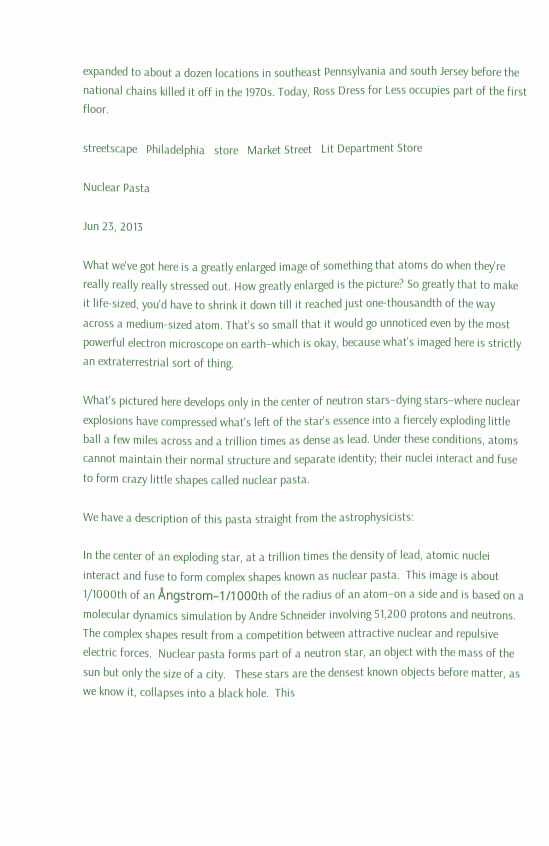expanded to about a dozen locations in southeast Pennsylvania and south Jersey before the national chains killed it off in the 1970s. Today, Ross Dress for Less occupies part of the first floor.

streetscape   Philadelphia   store   Market Street   Lit Department Store

Nuclear Pasta

Jun 23, 2013

What we've got here is a greatly enlarged image of something that atoms do when they're really really really stressed out. How greatly enlarged is the picture? So greatly that to make it life-sized, you'd have to shrink it down till it reached just one-thousandth of the way across a medium-sized atom. That's so small that it would go unnoticed even by the most powerful electron microscope on earth–which is okay, because what's imaged here is strictly an extraterrestrial sort of thing.

What's pictured here develops only in the center of neutron stars–dying stars–where nuclear explosions have compressed what's left of the star's essence into a fiercely exploding little ball a few miles across and a trillion times as dense as lead. Under these conditions, atoms cannot maintain their normal structure and separate identity; their nuclei interact and fuse to form crazy little shapes called nuclear pasta.

We have a description of this pasta straight from the astrophysicists:

In the center of an exploding star, at a trillion times the density of lead, atomic nuclei interact and fuse to form complex shapes known as nuclear pasta.  This image is about 1/1000th of an Ångstrom–1/1000th of the radius of an atom–on a side and is based on a molecular dynamics simulation by Andre Schneider involving 51,200 protons and neutrons.   The complex shapes result from a competition between attractive nuclear and repulsive electric forces.  Nuclear pasta forms part of a neutron star, an object with the mass of the sun but only the size of a city.   These stars are the densest known objects before matter, as we know it, collapses into a black hole.  This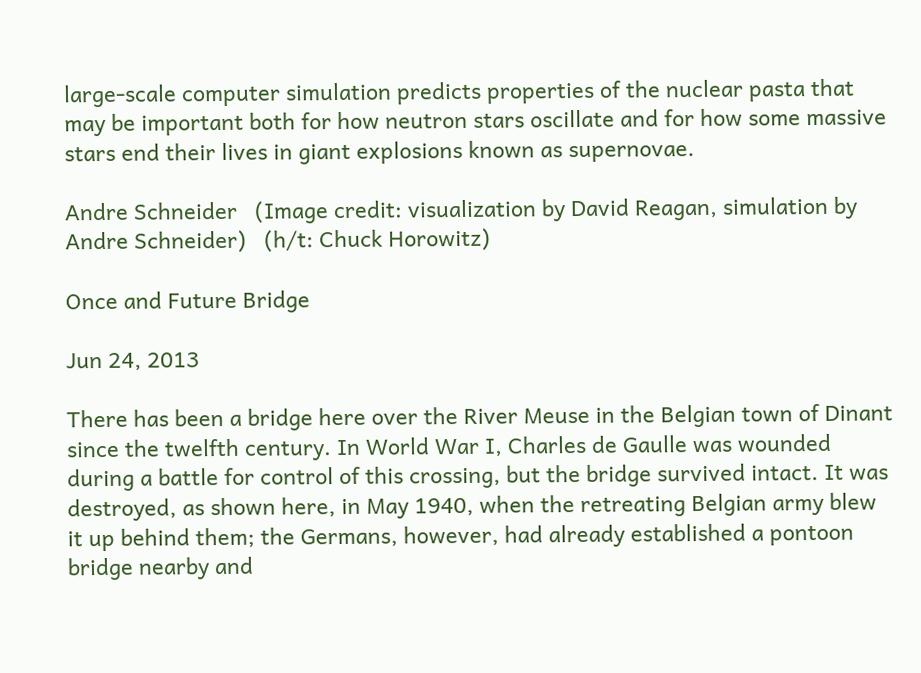large-scale computer simulation predicts properties of the nuclear pasta that may be important both for how neutron stars oscillate and for how some massive stars end their lives in giant explosions known as supernovae.

Andre Schneider   (Image credit: visualization by David Reagan, simulation by Andre Schneider)   (h/t: Chuck Horowitz)

Once and Future Bridge

Jun 24, 2013

There has been a bridge here over the River Meuse in the Belgian town of Dinant since the twelfth century. In World War I, Charles de Gaulle was wounded during a battle for control of this crossing, but the bridge survived intact. It was destroyed, as shown here, in May 1940, when the retreating Belgian army blew it up behind them; the Germans, however, had already established a pontoon bridge nearby and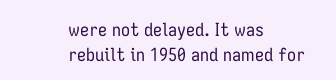were not delayed. It was rebuilt in 1950 and named for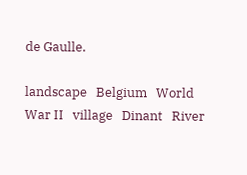de Gaulle.

landscape   Belgium   World War II   village   Dinant   River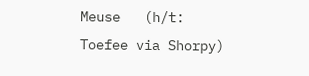Meuse   (h/t: Toefee via Shorpy)